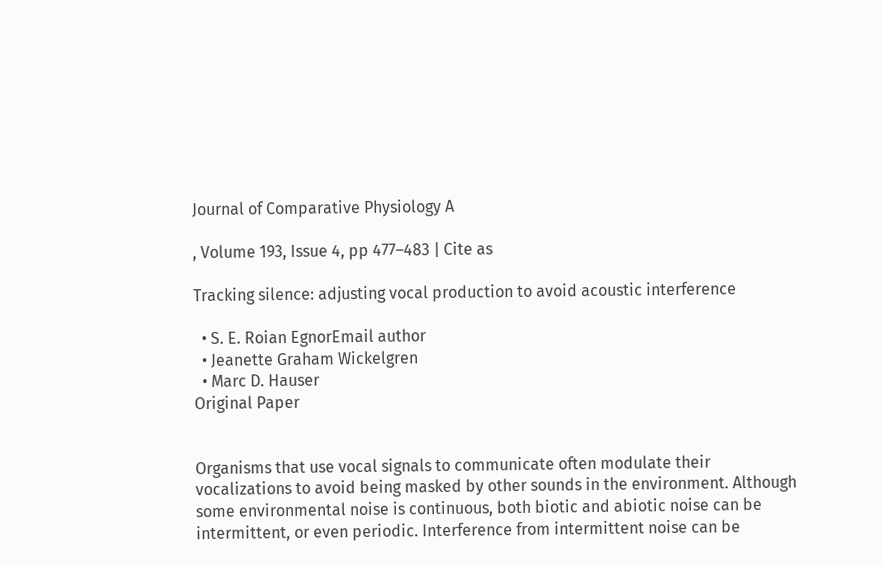Journal of Comparative Physiology A

, Volume 193, Issue 4, pp 477–483 | Cite as

Tracking silence: adjusting vocal production to avoid acoustic interference

  • S. E. Roian EgnorEmail author
  • Jeanette Graham Wickelgren
  • Marc D. Hauser
Original Paper


Organisms that use vocal signals to communicate often modulate their vocalizations to avoid being masked by other sounds in the environment. Although some environmental noise is continuous, both biotic and abiotic noise can be intermittent, or even periodic. Interference from intermittent noise can be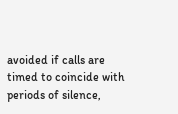avoided if calls are timed to coincide with periods of silence,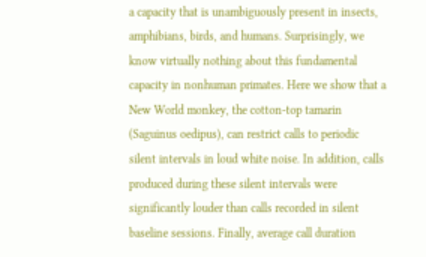a capacity that is unambiguously present in insects, amphibians, birds, and humans. Surprisingly, we know virtually nothing about this fundamental capacity in nonhuman primates. Here we show that a New World monkey, the cotton-top tamarin (Saguinus oedipus), can restrict calls to periodic silent intervals in loud white noise. In addition, calls produced during these silent intervals were significantly louder than calls recorded in silent baseline sessions. Finally, average call duration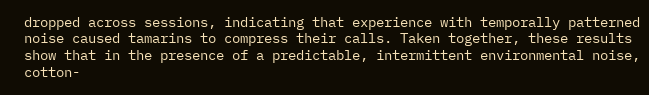dropped across sessions, indicating that experience with temporally patterned noise caused tamarins to compress their calls. Taken together, these results show that in the presence of a predictable, intermittent environmental noise, cotton-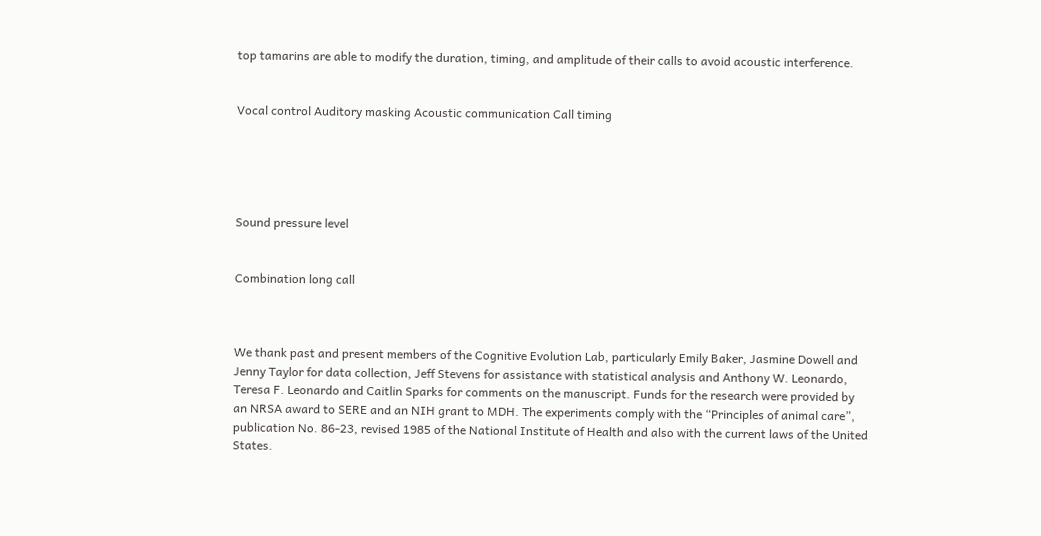top tamarins are able to modify the duration, timing, and amplitude of their calls to avoid acoustic interference.


Vocal control Auditory masking Acoustic communication Call timing





Sound pressure level


Combination long call



We thank past and present members of the Cognitive Evolution Lab, particularly Emily Baker, Jasmine Dowell and Jenny Taylor for data collection, Jeff Stevens for assistance with statistical analysis and Anthony W. Leonardo, Teresa F. Leonardo and Caitlin Sparks for comments on the manuscript. Funds for the research were provided by an NRSA award to SERE and an NIH grant to MDH. The experiments comply with the “Principles of animal care”, publication No. 86-23, revised 1985 of the National Institute of Health and also with the current laws of the United States.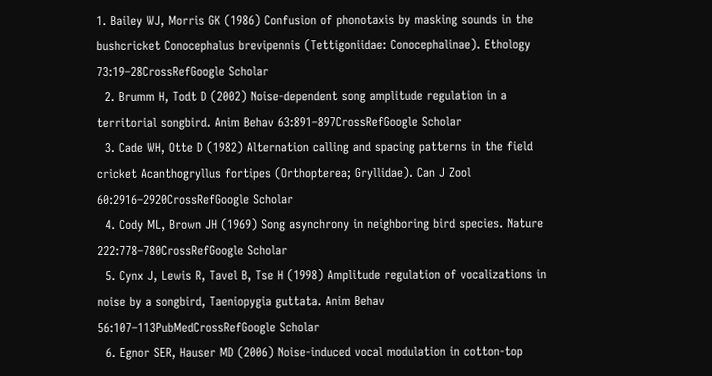1. Bailey WJ, Morris GK (1986) Confusion of phonotaxis by masking sounds in the bushcricket Conocephalus brevipennis (Tettigoniidae: Conocephalinae). Ethology 73:19–28CrossRefGoogle Scholar
  2. Brumm H, Todt D (2002) Noise-dependent song amplitude regulation in a territorial songbird. Anim Behav 63:891–897CrossRefGoogle Scholar
  3. Cade WH, Otte D (1982) Alternation calling and spacing patterns in the field cricket Acanthogryllus fortipes (Orthopterea; Gryllidae). Can J Zool 60:2916–2920CrossRefGoogle Scholar
  4. Cody ML, Brown JH (1969) Song asynchrony in neighboring bird species. Nature 222:778–780CrossRefGoogle Scholar
  5. Cynx J, Lewis R, Tavel B, Tse H (1998) Amplitude regulation of vocalizations in noise by a songbird, Taeniopygia guttata. Anim Behav 56:107–113PubMedCrossRefGoogle Scholar
  6. Egnor SER, Hauser MD (2006) Noise-induced vocal modulation in cotton-top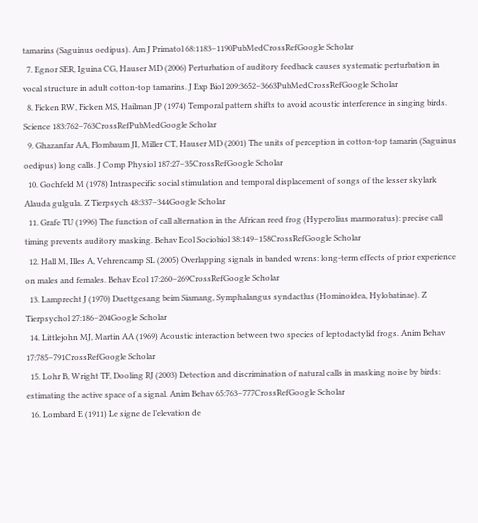tamarins (Saguinus oedipus). Am J Primatol 68:1183–1190PubMedCrossRefGoogle Scholar
  7. Egnor SER, Iguina CG, Hauser MD (2006) Perturbation of auditory feedback causes systematic perturbation in vocal structure in adult cotton-top tamarins. J Exp Biol 209:3652–3663PubMedCrossRefGoogle Scholar
  8. Ficken RW, Ficken MS, Hailman JP (1974) Temporal pattern shifts to avoid acoustic interference in singing birds. Science 183:762–763CrossRefPubMedGoogle Scholar
  9. Ghazanfar AA, Flombaum JI, Miller CT, Hauser MD (2001) The units of perception in cotton-top tamarin (Saguinus oedipus) long calls. J Comp Physiol 187:27–35CrossRefGoogle Scholar
  10. Gochfeld M (1978) Intraspecific social stimulation and temporal displacement of songs of the lesser skylark Alauda gulgula. Z Tierpsych 48:337–344Google Scholar
  11. Grafe TU (1996) The function of call alternation in the African reed frog (Hyperolius marmoratus): precise call timing prevents auditory masking. Behav Ecol Sociobiol 38:149–158CrossRefGoogle Scholar
  12. Hall M, Illes A, Vehrencamp SL (2005) Overlapping signals in banded wrens: long-term effects of prior experience on males and females. Behav Ecol 17:260–269CrossRefGoogle Scholar
  13. Lamprecht J (1970) Duettgesang beim Siamang, Symphalangus syndactlus (Hominoidea, Hylobatinae). Z Tierpsychol 27:186–204Google Scholar
  14. Littlejohn MJ, Martin AA (1969) Acoustic interaction between two species of leptodactylid frogs. Anim Behav 17:785–791CrossRefGoogle Scholar
  15. Lohr B, Wright TF, Dooling RJ (2003) Detection and discrimination of natural calls in masking noise by birds: estimating the active space of a signal. Anim Behav 65:763–777CrossRefGoogle Scholar
  16. Lombard E (1911) Le signe de l’elevation de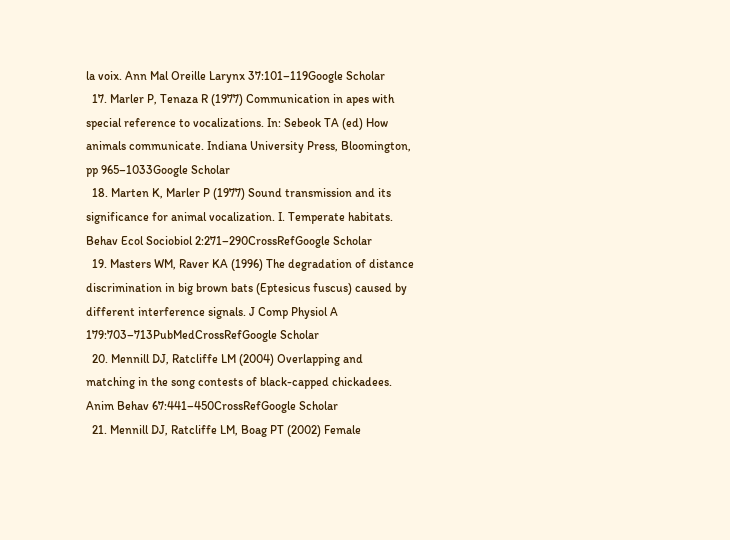la voix. Ann Mal Oreille Larynx 37:101–119Google Scholar
  17. Marler P, Tenaza R (1977) Communication in apes with special reference to vocalizations. In: Sebeok TA (ed) How animals communicate. Indiana University Press, Bloomington, pp 965–1033Google Scholar
  18. Marten K, Marler P (1977) Sound transmission and its significance for animal vocalization. I. Temperate habitats. Behav Ecol Sociobiol 2:271–290CrossRefGoogle Scholar
  19. Masters WM, Raver KA (1996) The degradation of distance discrimination in big brown bats (Eptesicus fuscus) caused by different interference signals. J Comp Physiol A 179:703–713PubMedCrossRefGoogle Scholar
  20. Mennill DJ, Ratcliffe LM (2004) Overlapping and matching in the song contests of black-capped chickadees. Anim Behav 67:441–450CrossRefGoogle Scholar
  21. Mennill DJ, Ratcliffe LM, Boag PT (2002) Female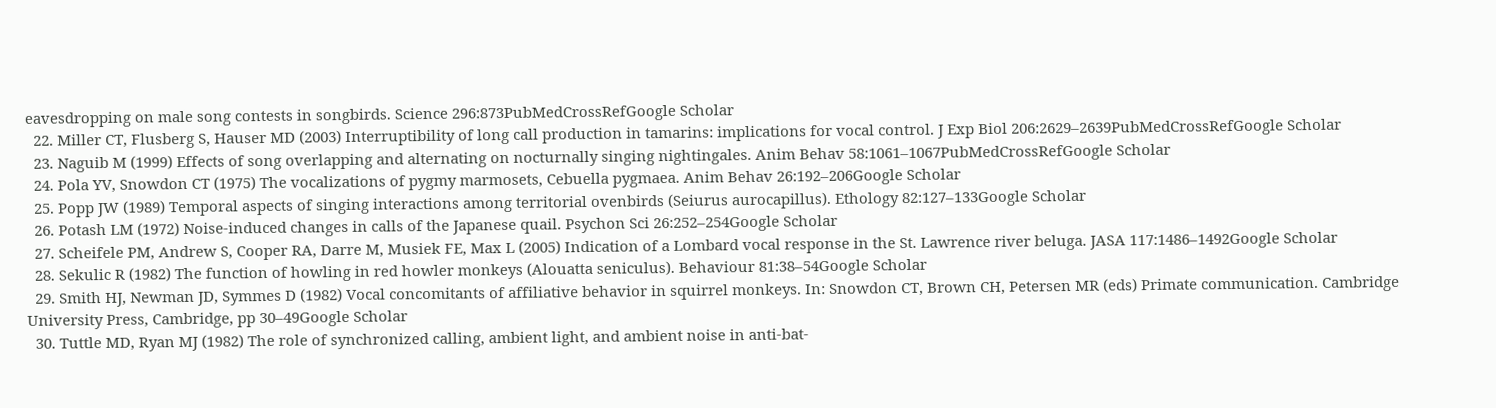eavesdropping on male song contests in songbirds. Science 296:873PubMedCrossRefGoogle Scholar
  22. Miller CT, Flusberg S, Hauser MD (2003) Interruptibility of long call production in tamarins: implications for vocal control. J Exp Biol 206:2629–2639PubMedCrossRefGoogle Scholar
  23. Naguib M (1999) Effects of song overlapping and alternating on nocturnally singing nightingales. Anim Behav 58:1061–1067PubMedCrossRefGoogle Scholar
  24. Pola YV, Snowdon CT (1975) The vocalizations of pygmy marmosets, Cebuella pygmaea. Anim Behav 26:192–206Google Scholar
  25. Popp JW (1989) Temporal aspects of singing interactions among territorial ovenbirds (Seiurus aurocapillus). Ethology 82:127–133Google Scholar
  26. Potash LM (1972) Noise-induced changes in calls of the Japanese quail. Psychon Sci 26:252–254Google Scholar
  27. Scheifele PM, Andrew S, Cooper RA, Darre M, Musiek FE, Max L (2005) Indication of a Lombard vocal response in the St. Lawrence river beluga. JASA 117:1486–1492Google Scholar
  28. Sekulic R (1982) The function of howling in red howler monkeys (Alouatta seniculus). Behaviour 81:38–54Google Scholar
  29. Smith HJ, Newman JD, Symmes D (1982) Vocal concomitants of affiliative behavior in squirrel monkeys. In: Snowdon CT, Brown CH, Petersen MR (eds) Primate communication. Cambridge University Press, Cambridge, pp 30–49Google Scholar
  30. Tuttle MD, Ryan MJ (1982) The role of synchronized calling, ambient light, and ambient noise in anti-bat-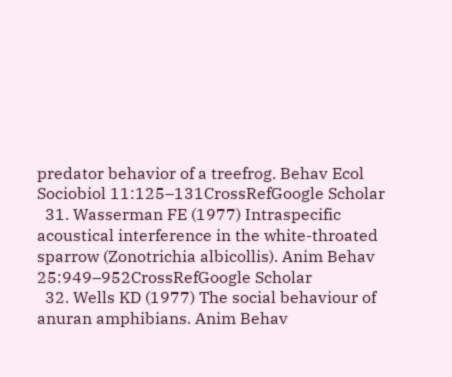predator behavior of a treefrog. Behav Ecol Sociobiol 11:125–131CrossRefGoogle Scholar
  31. Wasserman FE (1977) Intraspecific acoustical interference in the white-throated sparrow (Zonotrichia albicollis). Anim Behav 25:949–952CrossRefGoogle Scholar
  32. Wells KD (1977) The social behaviour of anuran amphibians. Anim Behav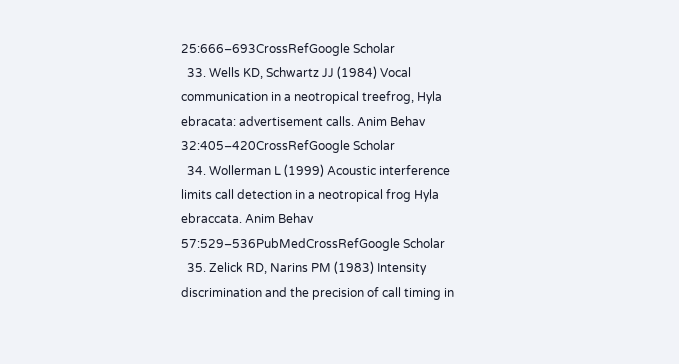25:666–693CrossRefGoogle Scholar
  33. Wells KD, Schwartz JJ (1984) Vocal communication in a neotropical treefrog, Hyla ebracata: advertisement calls. Anim Behav 32:405–420CrossRefGoogle Scholar
  34. Wollerman L (1999) Acoustic interference limits call detection in a neotropical frog Hyla ebraccata. Anim Behav 57:529–536PubMedCrossRefGoogle Scholar
  35. Zelick RD, Narins PM (1983) Intensity discrimination and the precision of call timing in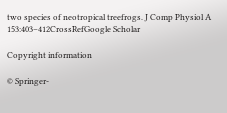two species of neotropical treefrogs. J Comp Physiol A 153:403–412CrossRefGoogle Scholar

Copyright information

© Springer-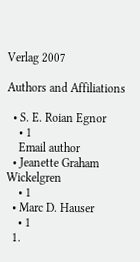Verlag 2007

Authors and Affiliations

  • S. E. Roian Egnor
    • 1
    Email author
  • Jeanette Graham Wickelgren
    • 1
  • Marc D. Hauser
    • 1
  1.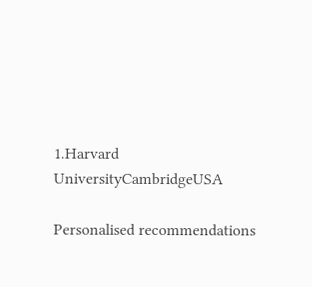1.Harvard UniversityCambridgeUSA

Personalised recommendations